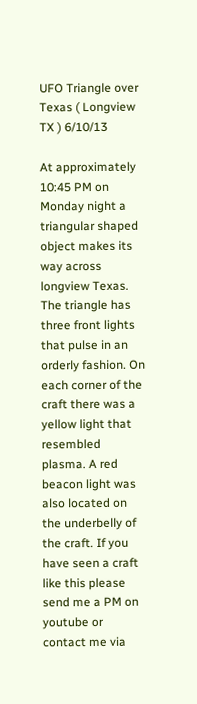UFO Triangle over Texas ( Longview TX ) 6/10/13

At approximately 10:45 PM on Monday night a triangular shaped object makes its way across longview Texas. The triangle has three front lights that pulse in an orderly fashion. On each corner of the craft there was a yellow light that resembled plasma. A red beacon light was also located on the underbelly of the craft. If you have seen a craft like this please send me a PM on youtube or contact me via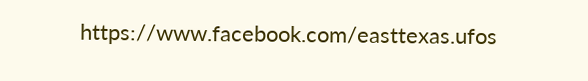https://www.facebook.com/easttexas.ufos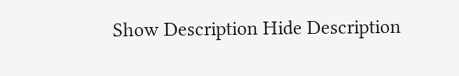Show Description Hide Description